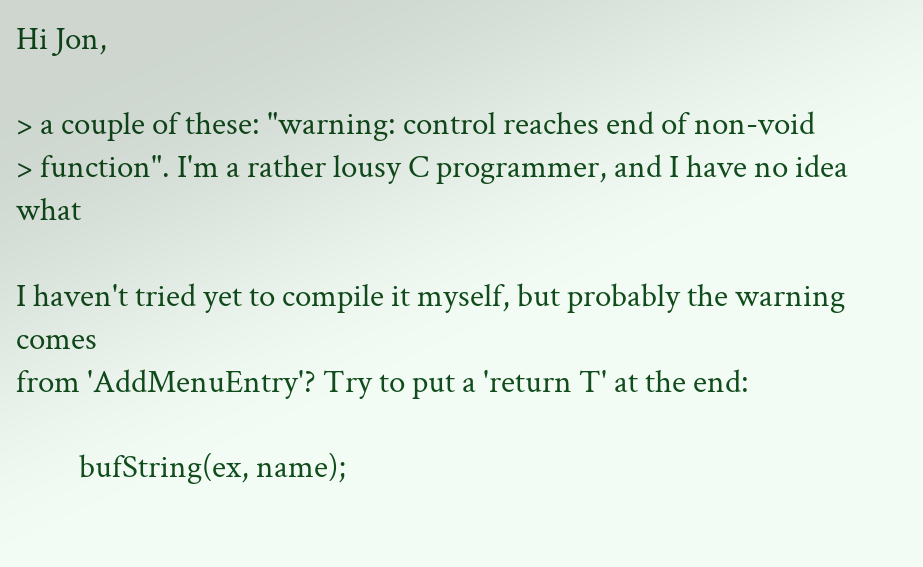Hi Jon,

> a couple of these: "warning: control reaches end of non-void
> function". I'm a rather lousy C programmer, and I have no idea what

I haven't tried yet to compile it myself, but probably the warning comes
from 'AddMenuEntry'? Try to put a 'return T' at the end:

         bufString(ex, name);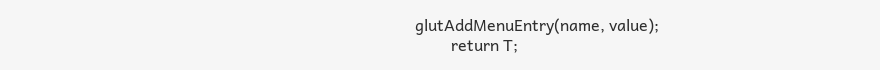glutAddMenuEntry(name, value);
         return T;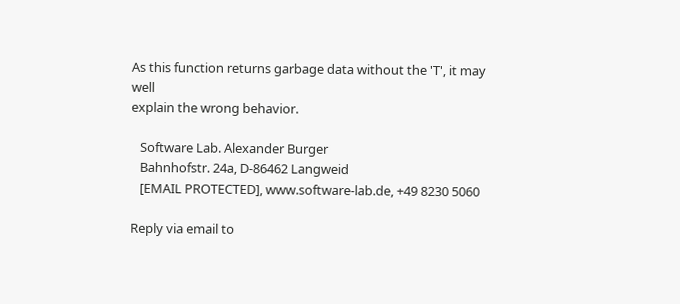As this function returns garbage data without the 'T', it may well
explain the wrong behavior.

   Software Lab. Alexander Burger
   Bahnhofstr. 24a, D-86462 Langweid
   [EMAIL PROTECTED], www.software-lab.de, +49 8230 5060

Reply via email to